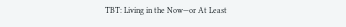TBT: Living in the Now—or At Least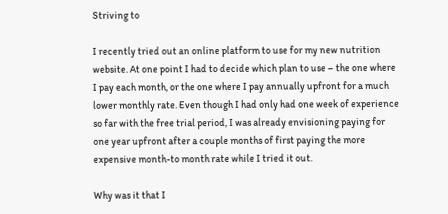Striving to

I recently tried out an online platform to use for my new nutrition website. At one point I had to decide which plan to use – the one where I pay each month, or the one where I pay annually upfront for a much lower monthly rate. Even though I had only had one week of experience so far with the free trial period, I was already envisioning paying for one year upfront after a couple months of first paying the more expensive month-to month rate while I tried it out.

Why was it that I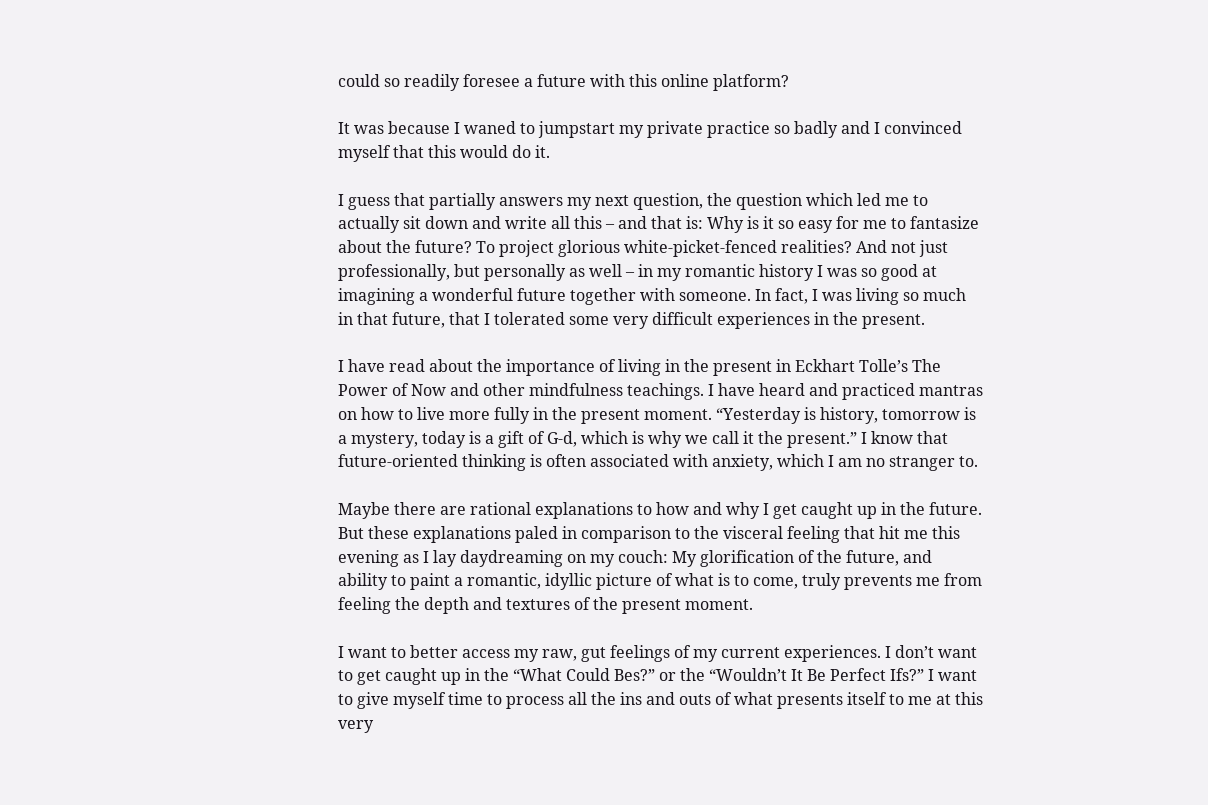could so readily foresee a future with this online platform?

It was because I waned to jumpstart my private practice so badly and I convinced myself that this would do it.

I guess that partially answers my next question, the question which led me to actually sit down and write all this – and that is: Why is it so easy for me to fantasize about the future? To project glorious white-picket-fenced realities? And not just professionally, but personally as well – in my romantic history I was so good at imagining a wonderful future together with someone. In fact, I was living so much in that future, that I tolerated some very difficult experiences in the present.

I have read about the importance of living in the present in Eckhart Tolle’s The Power of Now and other mindfulness teachings. I have heard and practiced mantras on how to live more fully in the present moment. “Yesterday is history, tomorrow is a mystery, today is a gift of G-d, which is why we call it the present.” I know that future-oriented thinking is often associated with anxiety, which I am no stranger to.

Maybe there are rational explanations to how and why I get caught up in the future. But these explanations paled in comparison to the visceral feeling that hit me this evening as I lay daydreaming on my couch: My glorification of the future, and ability to paint a romantic, idyllic picture of what is to come, truly prevents me from feeling the depth and textures of the present moment.

I want to better access my raw, gut feelings of my current experiences. I don’t want to get caught up in the “What Could Bes?” or the “Wouldn’t It Be Perfect Ifs?” I want to give myself time to process all the ins and outs of what presents itself to me at this very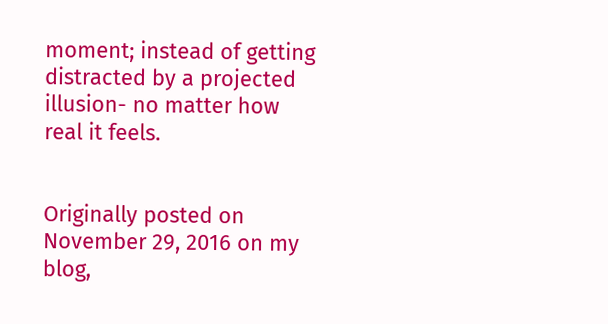moment; instead of getting distracted by a projected illusion- no matter how real it feels.


Originally posted on November 29, 2016 on my blog,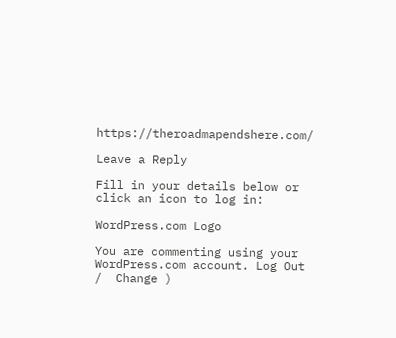https://theroadmapendshere.com/

Leave a Reply

Fill in your details below or click an icon to log in:

WordPress.com Logo

You are commenting using your WordPress.com account. Log Out /  Change )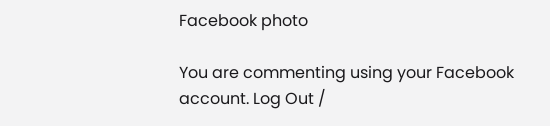Facebook photo

You are commenting using your Facebook account. Log Out /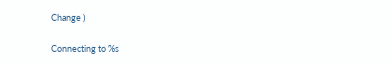Change )

Connecting to %s